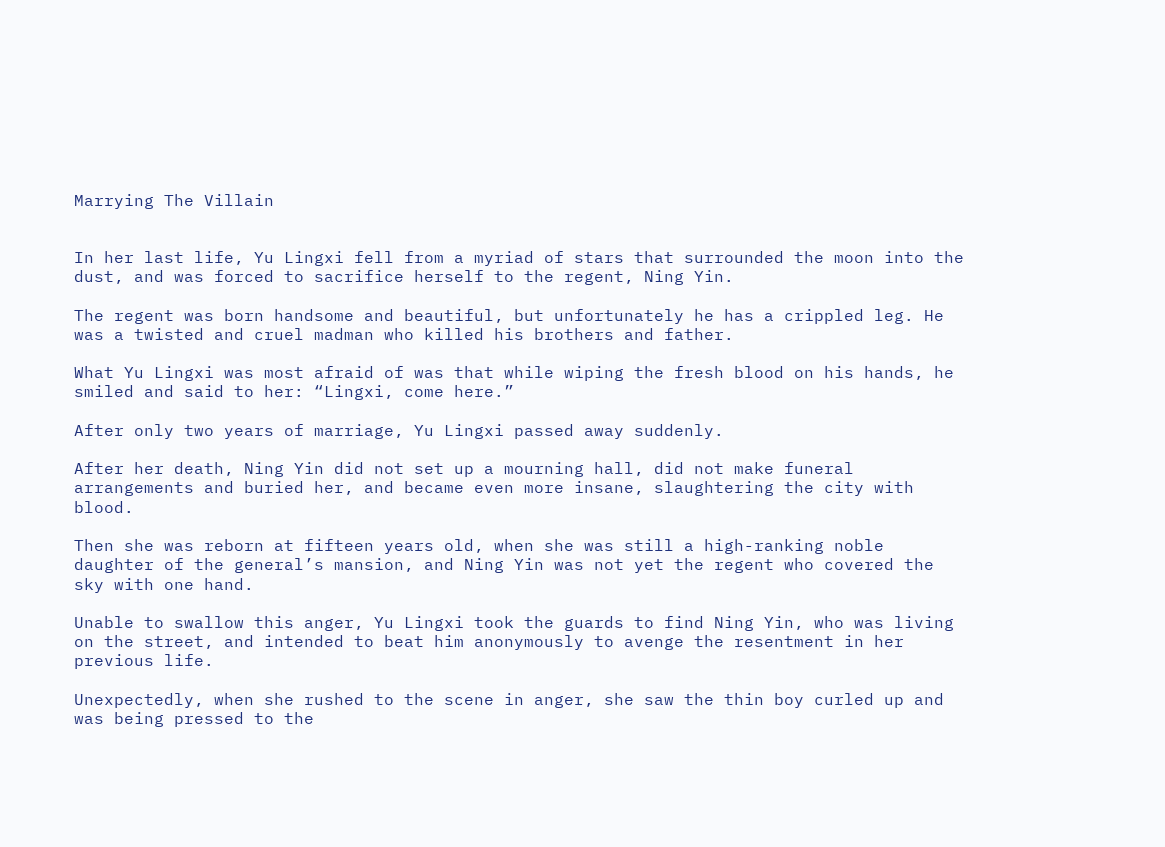Marrying The Villain


In her last life, Yu Lingxi fell from a myriad of stars that surrounded the moon into the dust, and was forced to sacrifice herself to the regent, Ning Yin.

The regent was born handsome and beautiful, but unfortunately he has a crippled leg. He was a twisted and cruel madman who killed his brothers and father.

What Yu Lingxi was most afraid of was that while wiping the fresh blood on his hands, he smiled and said to her: “Lingxi, come here.”

After only two years of marriage, Yu Lingxi passed away suddenly.

After her death, Ning Yin did not set up a mourning hall, did not make funeral arrangements and buried her, and became even more insane, slaughtering the city with blood.

Then she was reborn at fifteen years old, when she was still a high-ranking noble daughter of the general’s mansion, and Ning Yin was not yet the regent who covered the sky with one hand.

Unable to swallow this anger, Yu Lingxi took the guards to find Ning Yin, who was living on the street, and intended to beat him anonymously to avenge the resentment in her previous life.

Unexpectedly, when she rushed to the scene in anger, she saw the thin boy curled up and was being pressed to the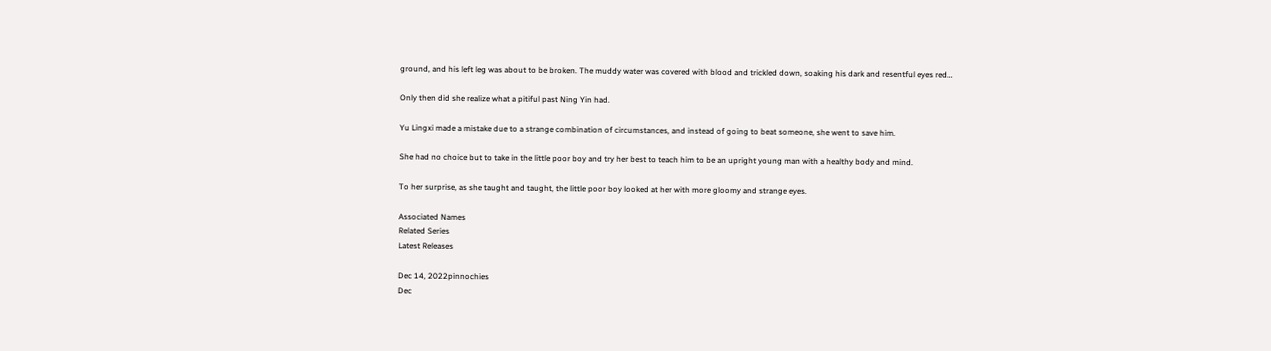ground, and his left leg was about to be broken. The muddy water was covered with blood and trickled down, soaking his dark and resentful eyes red…

Only then did she realize what a pitiful past Ning Yin had.

Yu Lingxi made a mistake due to a strange combination of circumstances, and instead of going to beat someone, she went to save him.

She had no choice but to take in the little poor boy and try her best to teach him to be an upright young man with a healthy body and mind.

To her surprise, as she taught and taught, the little poor boy looked at her with more gloomy and strange eyes.

Associated Names
Related Series
Latest Releases

Dec 14, 2022pinnochies
Dec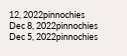12, 2022pinnochies
Dec 8, 2022pinnochies
Dec 5, 2022pinnochies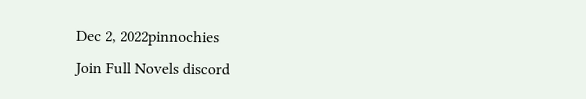Dec 2, 2022pinnochies
Join Full Novels discord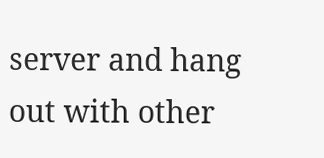server and hang out with other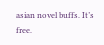asian novel buffs. It’s free.